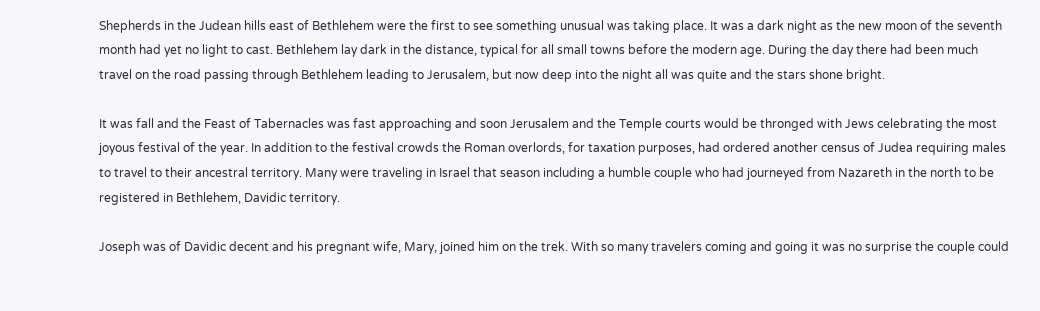Shepherds in the Judean hills east of Bethlehem were the first to see something unusual was taking place. It was a dark night as the new moon of the seventh month had yet no light to cast. Bethlehem lay dark in the distance, typical for all small towns before the modern age. During the day there had been much travel on the road passing through Bethlehem leading to Jerusalem, but now deep into the night all was quite and the stars shone bright.

It was fall and the Feast of Tabernacles was fast approaching and soon Jerusalem and the Temple courts would be thronged with Jews celebrating the most joyous festival of the year. In addition to the festival crowds the Roman overlords, for taxation purposes, had ordered another census of Judea requiring males to travel to their ancestral territory. Many were traveling in Israel that season including a humble couple who had journeyed from Nazareth in the north to be registered in Bethlehem, Davidic territory.

Joseph was of Davidic decent and his pregnant wife, Mary, joined him on the trek. With so many travelers coming and going it was no surprise the couple could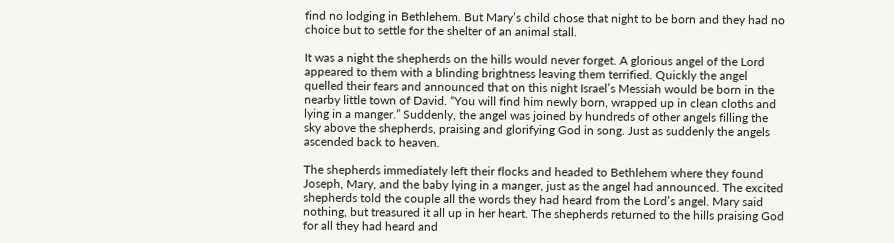find no lodging in Bethlehem. But Mary’s child chose that night to be born and they had no choice but to settle for the shelter of an animal stall.

It was a night the shepherds on the hills would never forget. A glorious angel of the Lord appeared to them with a blinding brightness leaving them terrified. Quickly the angel quelled their fears and announced that on this night Israel’s Messiah would be born in the nearby little town of David. “You will find him newly born, wrapped up in clean cloths and lying in a manger.” Suddenly, the angel was joined by hundreds of other angels filling the sky above the shepherds, praising and glorifying God in song. Just as suddenly the angels ascended back to heaven.

The shepherds immediately left their flocks and headed to Bethlehem where they found Joseph, Mary, and the baby lying in a manger, just as the angel had announced. The excited shepherds told the couple all the words they had heard from the Lord’s angel. Mary said nothing, but treasured it all up in her heart. The shepherds returned to the hills praising God for all they had heard and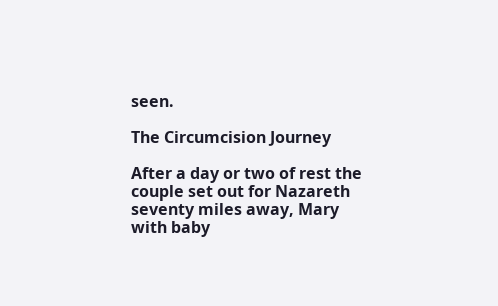seen.

The Circumcision Journey

After a day or two of rest the couple set out for Nazareth seventy miles away, Mary with baby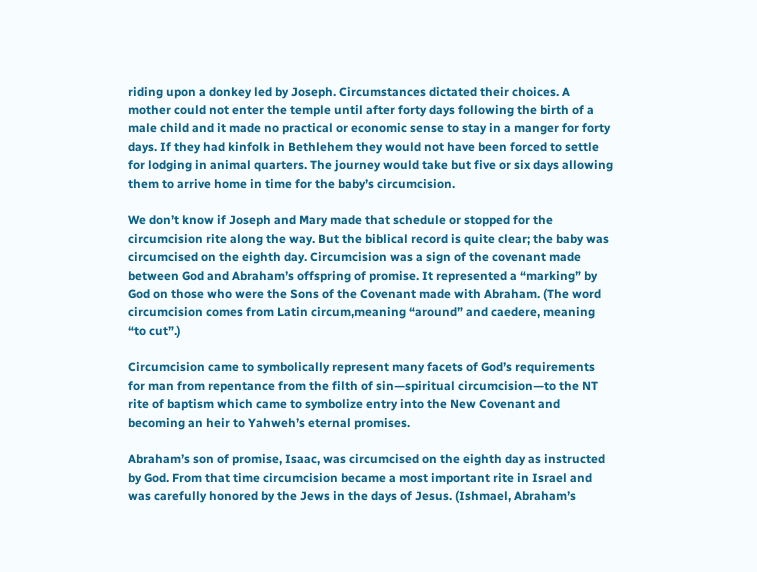riding upon a donkey led by Joseph. Circumstances dictated their choices. A mother could not enter the temple until after forty days following the birth of a male child and it made no practical or economic sense to stay in a manger for forty days. If they had kinfolk in Bethlehem they would not have been forced to settle for lodging in animal quarters. The journey would take but five or six days allowing them to arrive home in time for the baby’s circumcision.

We don’t know if Joseph and Mary made that schedule or stopped for the circumcision rite along the way. But the biblical record is quite clear; the baby was circumcised on the eighth day. Circumcision was a sign of the covenant made between God and Abraham’s offspring of promise. It represented a “marking” by God on those who were the Sons of the Covenant made with Abraham. (The word circumcision comes from Latin circum,meaning “around” and caedere, meaning “to cut”.)

Circumcision came to symbolically represent many facets of God’s requirements for man from repentance from the filth of sin—spiritual circumcision—to the NT rite of baptism which came to symbolize entry into the New Covenant and becoming an heir to Yahweh’s eternal promises.

Abraham’s son of promise, Isaac, was circumcised on the eighth day as instructed by God. From that time circumcision became a most important rite in Israel and was carefully honored by the Jews in the days of Jesus. (Ishmael, Abraham’s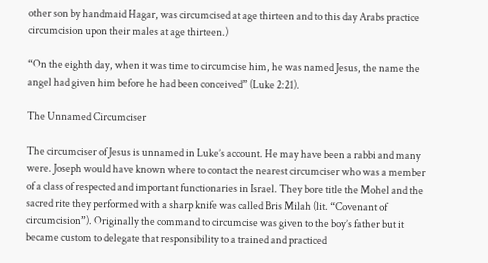other son by handmaid Hagar, was circumcised at age thirteen and to this day Arabs practice circumcision upon their males at age thirteen.)

“On the eighth day, when it was time to circumcise him, he was named Jesus, the name the angel had given him before he had been conceived” (Luke 2:21).

The Unnamed Circumciser

The circumciser of Jesus is unnamed in Luke’s account. He may have been a rabbi and many were. Joseph would have known where to contact the nearest circumciser who was a member of a class of respected and important functionaries in Israel. They bore title the Mohel and the sacred rite they performed with a sharp knife was called Bris Milah (lit. “Covenant of circumcision”). Originally the command to circumcise was given to the boy’s father but it became custom to delegate that responsibility to a trained and practiced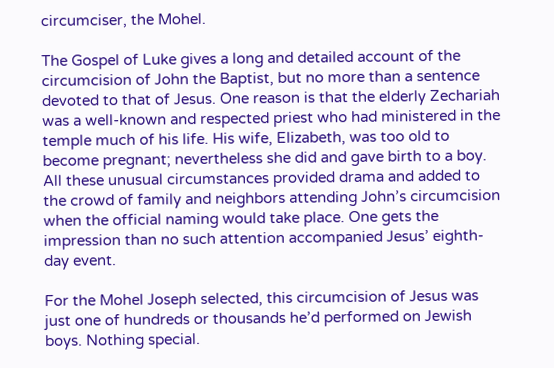circumciser, the Mohel.

The Gospel of Luke gives a long and detailed account of the circumcision of John the Baptist, but no more than a sentence devoted to that of Jesus. One reason is that the elderly Zechariah was a well-known and respected priest who had ministered in the temple much of his life. His wife, Elizabeth, was too old to become pregnant; nevertheless she did and gave birth to a boy. All these unusual circumstances provided drama and added to the crowd of family and neighbors attending John’s circumcision when the official naming would take place. One gets the impression than no such attention accompanied Jesus’ eighth-day event.

For the Mohel Joseph selected, this circumcision of Jesus was just one of hundreds or thousands he’d performed on Jewish boys. Nothing special.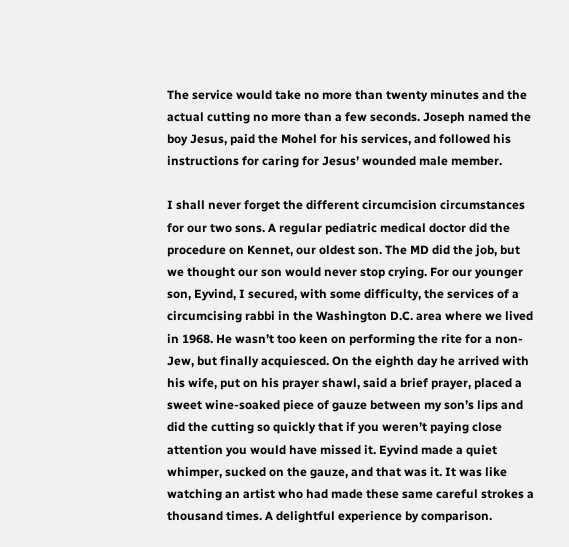The service would take no more than twenty minutes and the actual cutting no more than a few seconds. Joseph named the boy Jesus, paid the Mohel for his services, and followed his instructions for caring for Jesus’ wounded male member.

I shall never forget the different circumcision circumstances for our two sons. A regular pediatric medical doctor did the procedure on Kennet, our oldest son. The MD did the job, but we thought our son would never stop crying. For our younger son, Eyvind, I secured, with some difficulty, the services of a circumcising rabbi in the Washington D.C. area where we lived in 1968. He wasn’t too keen on performing the rite for a non-Jew, but finally acquiesced. On the eighth day he arrived with his wife, put on his prayer shawl, said a brief prayer, placed a sweet wine-soaked piece of gauze between my son’s lips and did the cutting so quickly that if you weren’t paying close attention you would have missed it. Eyvind made a quiet whimper, sucked on the gauze, and that was it. It was like watching an artist who had made these same careful strokes a thousand times. A delightful experience by comparison.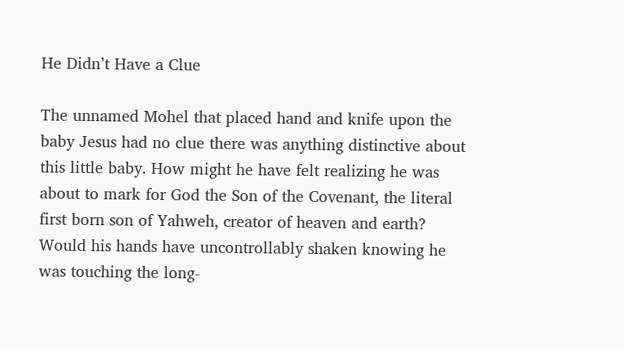He Didn’t Have a Clue

The unnamed Mohel that placed hand and knife upon the baby Jesus had no clue there was anything distinctive about this little baby. How might he have felt realizing he was about to mark for God the Son of the Covenant, the literal first born son of Yahweh, creator of heaven and earth? Would his hands have uncontrollably shaken knowing he was touching the long-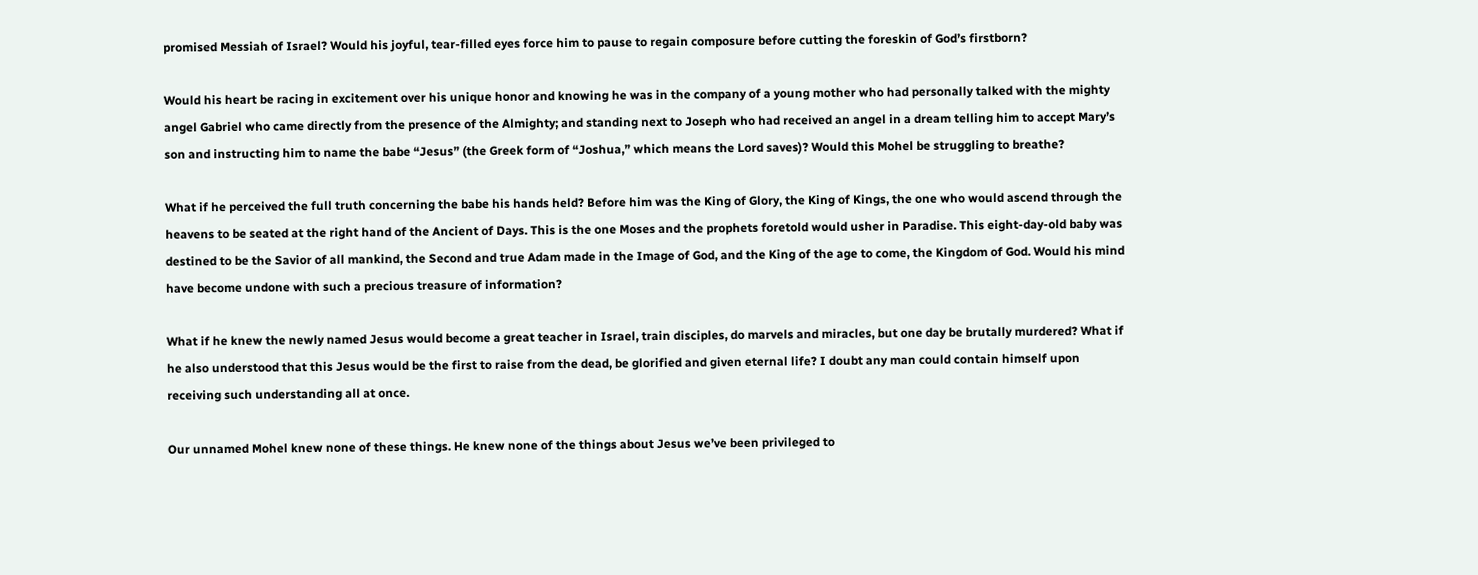promised Messiah of Israel? Would his joyful, tear-filled eyes force him to pause to regain composure before cutting the foreskin of God’s firstborn?

Would his heart be racing in excitement over his unique honor and knowing he was in the company of a young mother who had personally talked with the mighty angel Gabriel who came directly from the presence of the Almighty; and standing next to Joseph who had received an angel in a dream telling him to accept Mary’s son and instructing him to name the babe “Jesus” (the Greek form of “Joshua,” which means the Lord saves)? Would this Mohel be struggling to breathe?

What if he perceived the full truth concerning the babe his hands held? Before him was the King of Glory, the King of Kings, the one who would ascend through the heavens to be seated at the right hand of the Ancient of Days. This is the one Moses and the prophets foretold would usher in Paradise. This eight-day-old baby was destined to be the Savior of all mankind, the Second and true Adam made in the Image of God, and the King of the age to come, the Kingdom of God. Would his mind have become undone with such a precious treasure of information?

What if he knew the newly named Jesus would become a great teacher in Israel, train disciples, do marvels and miracles, but one day be brutally murdered? What if he also understood that this Jesus would be the first to raise from the dead, be glorified and given eternal life? I doubt any man could contain himself upon receiving such understanding all at once.

Our unnamed Mohel knew none of these things. He knew none of the things about Jesus we’ve been privileged to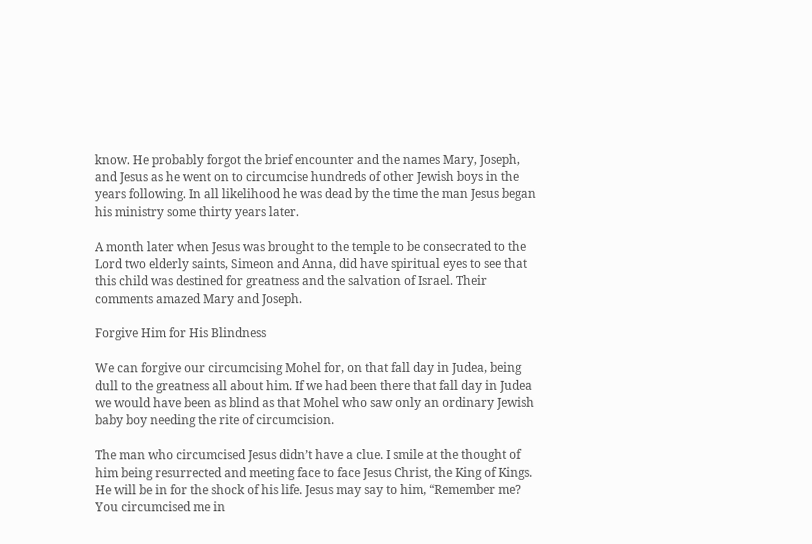know. He probably forgot the brief encounter and the names Mary, Joseph, and Jesus as he went on to circumcise hundreds of other Jewish boys in the years following. In all likelihood he was dead by the time the man Jesus began his ministry some thirty years later.

A month later when Jesus was brought to the temple to be consecrated to the Lord two elderly saints, Simeon and Anna, did have spiritual eyes to see that this child was destined for greatness and the salvation of Israel. Their comments amazed Mary and Joseph.

Forgive Him for His Blindness

We can forgive our circumcising Mohel for, on that fall day in Judea, being dull to the greatness all about him. If we had been there that fall day in Judea we would have been as blind as that Mohel who saw only an ordinary Jewish baby boy needing the rite of circumcision.

The man who circumcised Jesus didn’t have a clue. I smile at the thought of him being resurrected and meeting face to face Jesus Christ, the King of Kings. He will be in for the shock of his life. Jesus may say to him, “Remember me? You circumcised me in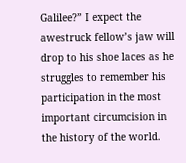Galilee?” I expect the awestruck fellow’s jaw will drop to his shoe laces as he struggles to remember his participation in the most important circumcision in the history of the world.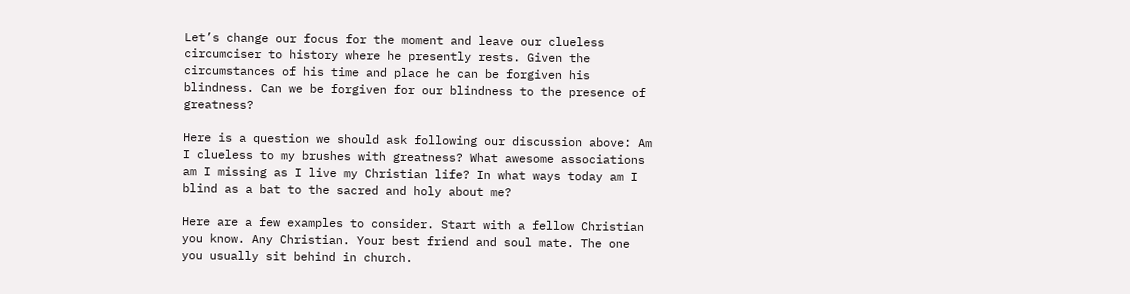Let’s change our focus for the moment and leave our clueless circumciser to history where he presently rests. Given the circumstances of his time and place he can be forgiven his blindness. Can we be forgiven for our blindness to the presence of greatness?

Here is a question we should ask following our discussion above: Am I clueless to my brushes with greatness? What awesome associations am I missing as I live my Christian life? In what ways today am I blind as a bat to the sacred and holy about me?

Here are a few examples to consider. Start with a fellow Christian you know. Any Christian. Your best friend and soul mate. The one you usually sit behind in church.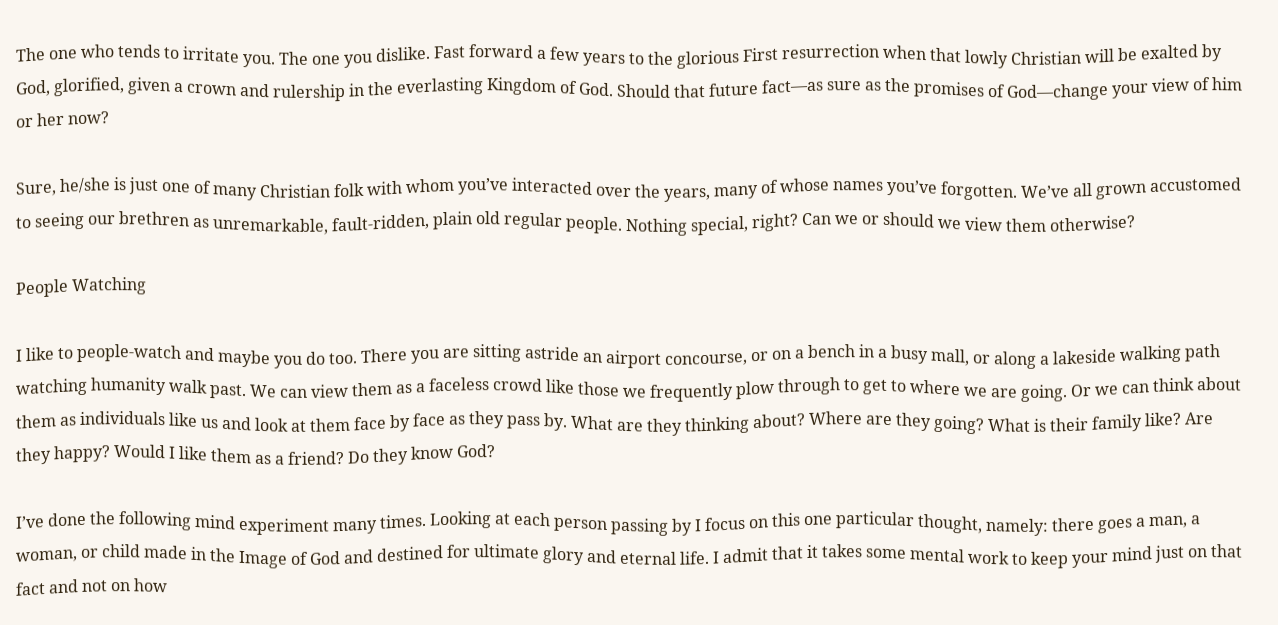The one who tends to irritate you. The one you dislike. Fast forward a few years to the glorious First resurrection when that lowly Christian will be exalted by God, glorified, given a crown and rulership in the everlasting Kingdom of God. Should that future fact—as sure as the promises of God—change your view of him or her now?

Sure, he/she is just one of many Christian folk with whom you’ve interacted over the years, many of whose names you’ve forgotten. We’ve all grown accustomed to seeing our brethren as unremarkable, fault-ridden, plain old regular people. Nothing special, right? Can we or should we view them otherwise?

People Watching

I like to people-watch and maybe you do too. There you are sitting astride an airport concourse, or on a bench in a busy mall, or along a lakeside walking path watching humanity walk past. We can view them as a faceless crowd like those we frequently plow through to get to where we are going. Or we can think about them as individuals like us and look at them face by face as they pass by. What are they thinking about? Where are they going? What is their family like? Are they happy? Would I like them as a friend? Do they know God?

I’ve done the following mind experiment many times. Looking at each person passing by I focus on this one particular thought, namely: there goes a man, a woman, or child made in the Image of God and destined for ultimate glory and eternal life. I admit that it takes some mental work to keep your mind just on that fact and not on how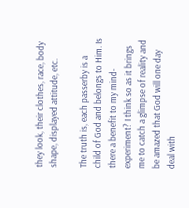they look, their clothes, race, body shape, displayed attitude, etc.

The truth is, each passerby is a child of God and belongs to Him. Is there a benefit to my mind-experiment? I think so as it brings me to catch a glimpse of reality and be amazed that God will one day deal with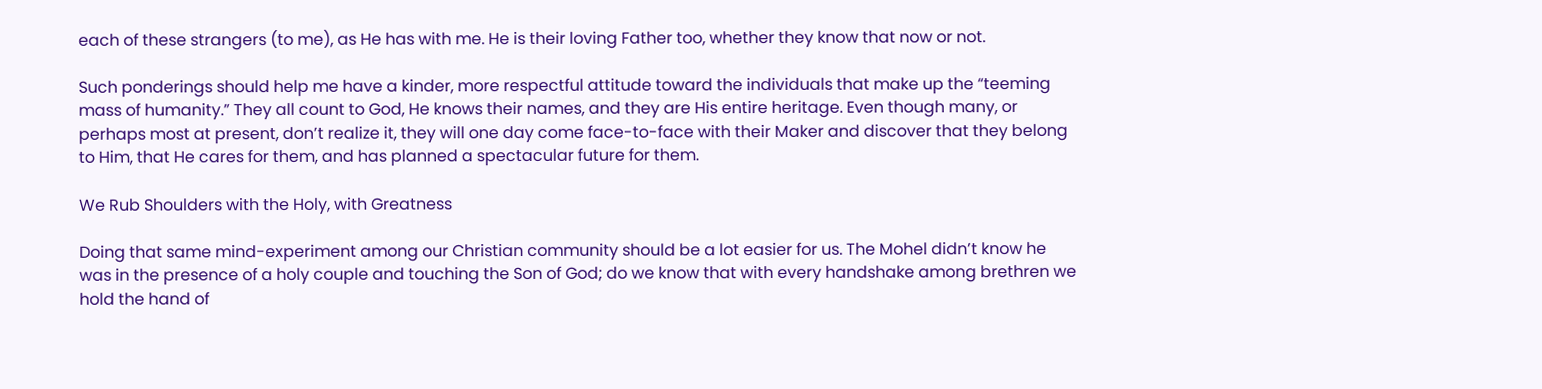each of these strangers (to me), as He has with me. He is their loving Father too, whether they know that now or not.

Such ponderings should help me have a kinder, more respectful attitude toward the individuals that make up the “teeming mass of humanity.” They all count to God, He knows their names, and they are His entire heritage. Even though many, or perhaps most at present, don’t realize it, they will one day come face-to-face with their Maker and discover that they belong to Him, that He cares for them, and has planned a spectacular future for them.

We Rub Shoulders with the Holy, with Greatness

Doing that same mind-experiment among our Christian community should be a lot easier for us. The Mohel didn’t know he was in the presence of a holy couple and touching the Son of God; do we know that with every handshake among brethren we hold the hand of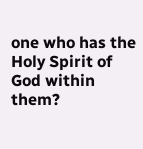one who has the Holy Spirit of God within them?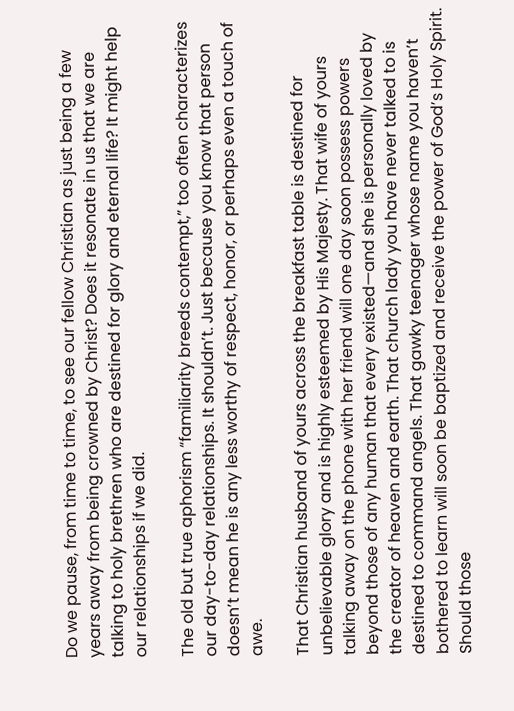Do we pause, from time to time, to see our fellow Christian as just being a few years away from being crowned by Christ? Does it resonate in us that we are talking to holy brethren who are destined for glory and eternal life? It might help our relationships if we did.

The old but true aphorism “familiarity breeds contempt,” too often characterizes our day-to-day relationships. It shouldn’t. Just because you know that person doesn’t mean he is any less worthy of respect, honor, or perhaps even a touch of awe.

That Christian husband of yours across the breakfast table is destined for unbelievable glory and is highly esteemed by His Majesty. That wife of yours talking away on the phone with her friend will one day soon possess powers beyond those of any human that every existed—and she is personally loved by the creator of heaven and earth. That church lady you have never talked to is destined to command angels. That gawky teenager whose name you haven’t bothered to learn will soon be baptized and receive the power of God’s Holy Spirit. Should those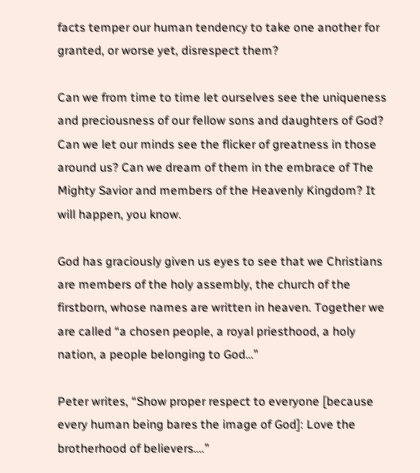facts temper our human tendency to take one another for granted, or worse yet, disrespect them?

Can we from time to time let ourselves see the uniqueness and preciousness of our fellow sons and daughters of God? Can we let our minds see the flicker of greatness in those around us? Can we dream of them in the embrace of The Mighty Savior and members of the Heavenly Kingdom? It will happen, you know.

God has graciously given us eyes to see that we Christians are members of the holy assembly, the church of the firstborn, whose names are written in heaven. Together we are called “a chosen people, a royal priesthood, a holy nation, a people belonging to God…”

Peter writes, “Show proper respect to everyone [because every human being bares the image of God]: Love the brotherhood of believers….”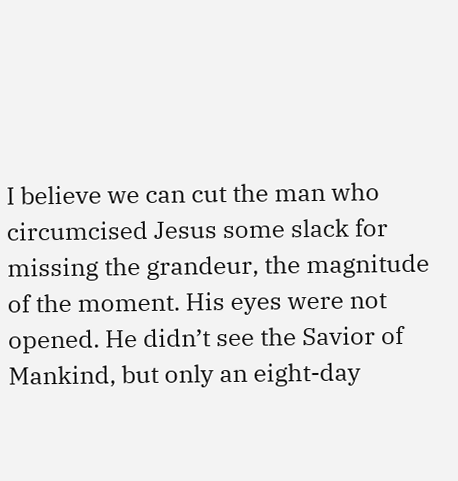I believe we can cut the man who circumcised Jesus some slack for missing the grandeur, the magnitude of the moment. His eyes were not opened. He didn’t see the Savior of Mankind, but only an eight-day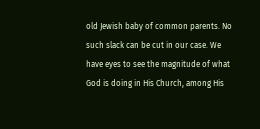old Jewish baby of common parents. No such slack can be cut in our case. We have eyes to see the magnitude of what God is doing in His Church, among His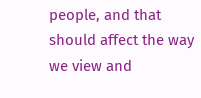people, and that should affect the way we view and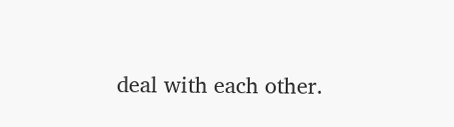deal with each other.